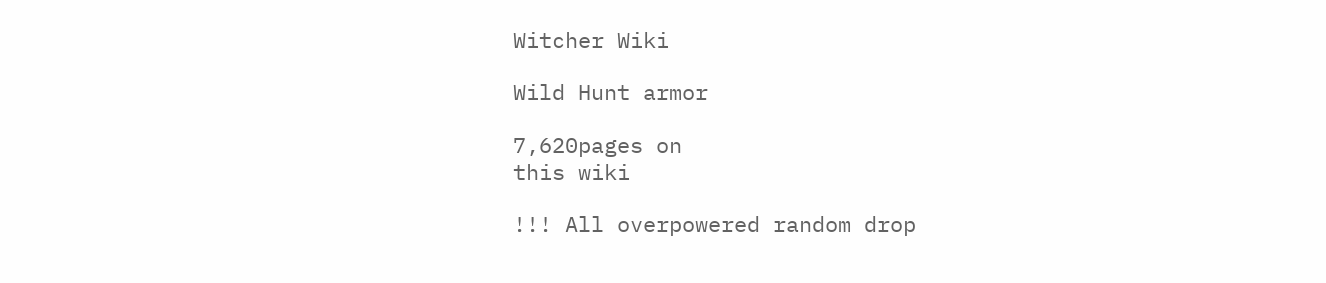Witcher Wiki

Wild Hunt armor

7,620pages on
this wiki

!!! All overpowered random drop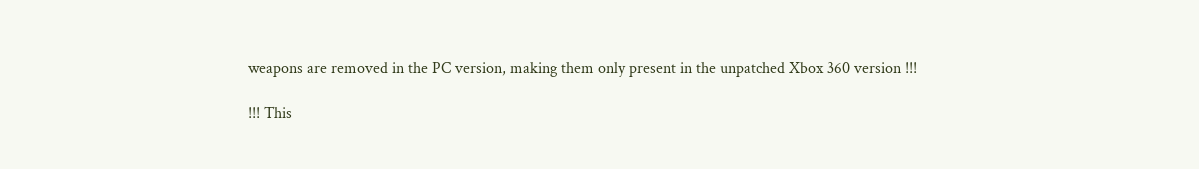weapons are removed in the PC version, making them only present in the unpatched Xbox 360 version !!!

!!! This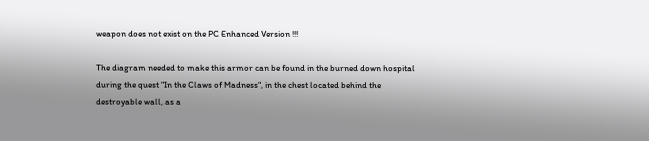weapon does not exist on the PC Enhanced Version !!!

The diagram needed to make this armor can be found in the burned down hospital during the quest "In the Claws of Madness", in the chest located behind the destroyable wall, as a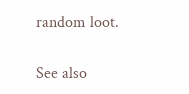random loot.

See also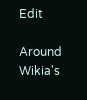Edit

Around Wikia's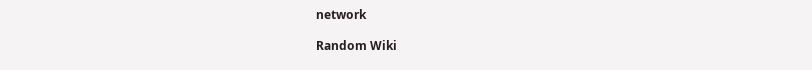network

Random Wiki